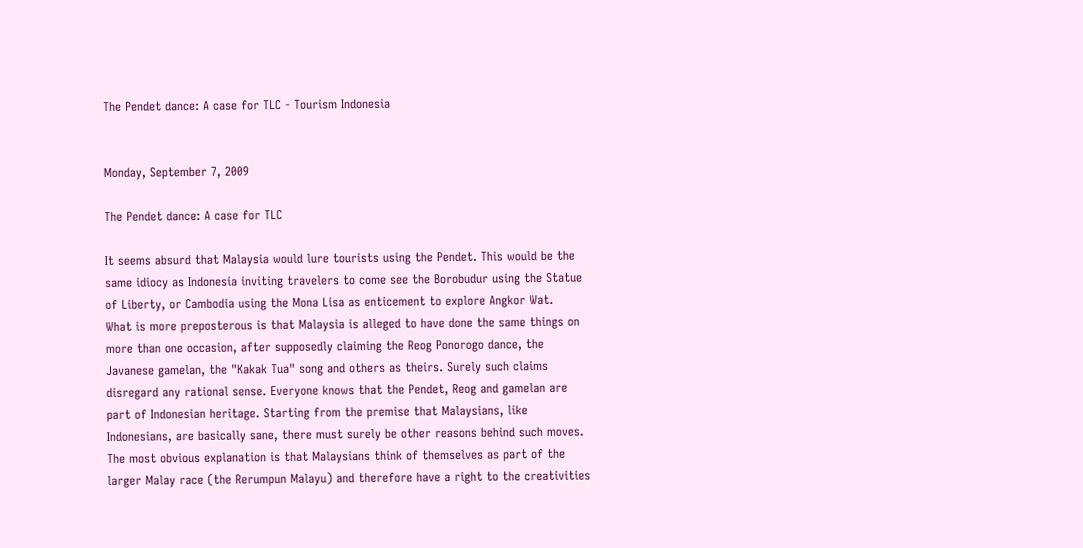The Pendet dance: A case for TLC - Tourism Indonesia


Monday, September 7, 2009

The Pendet dance: A case for TLC

It seems absurd that Malaysia would lure tourists using the Pendet. This would be the same idiocy as Indonesia inviting travelers to come see the Borobudur using the Statue of Liberty, or Cambodia using the Mona Lisa as enticement to explore Angkor Wat.
What is more preposterous is that Malaysia is alleged to have done the same things on more than one occasion, after supposedly claiming the Reog Ponorogo dance, the Javanese gamelan, the "Kakak Tua" song and others as theirs. Surely such claims disregard any rational sense. Everyone knows that the Pendet, Reog and gamelan are part of Indonesian heritage. Starting from the premise that Malaysians, like Indonesians, are basically sane, there must surely be other reasons behind such moves.
The most obvious explanation is that Malaysians think of themselves as part of the larger Malay race (the Rerumpun Malayu) and therefore have a right to the creativities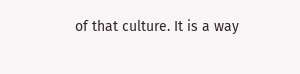of that culture. It is a way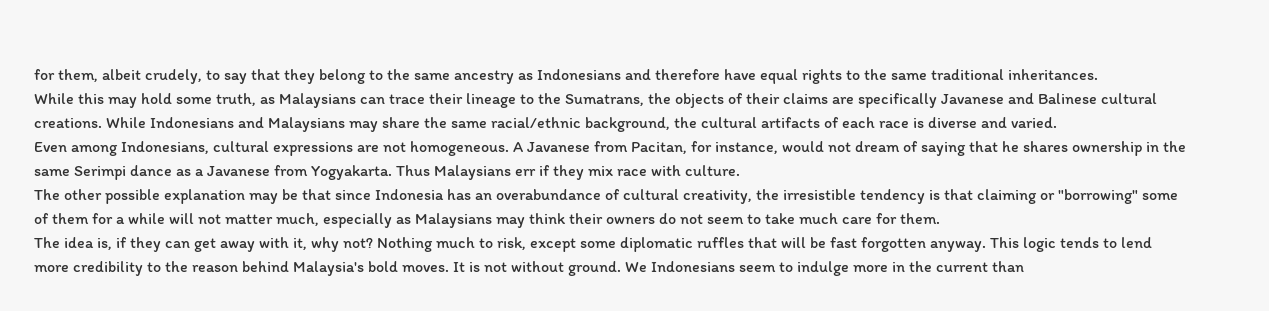for them, albeit crudely, to say that they belong to the same ancestry as Indonesians and therefore have equal rights to the same traditional inheritances.
While this may hold some truth, as Malaysians can trace their lineage to the Sumatrans, the objects of their claims are specifically Javanese and Balinese cultural creations. While Indonesians and Malaysians may share the same racial/ethnic background, the cultural artifacts of each race is diverse and varied.
Even among Indonesians, cultural expressions are not homogeneous. A Javanese from Pacitan, for instance, would not dream of saying that he shares ownership in the same Serimpi dance as a Javanese from Yogyakarta. Thus Malaysians err if they mix race with culture.
The other possible explanation may be that since Indonesia has an overabundance of cultural creativity, the irresistible tendency is that claiming or "borrowing" some of them for a while will not matter much, especially as Malaysians may think their owners do not seem to take much care for them.
The idea is, if they can get away with it, why not? Nothing much to risk, except some diplomatic ruffles that will be fast forgotten anyway. This logic tends to lend more credibility to the reason behind Malaysia's bold moves. It is not without ground. We Indonesians seem to indulge more in the current than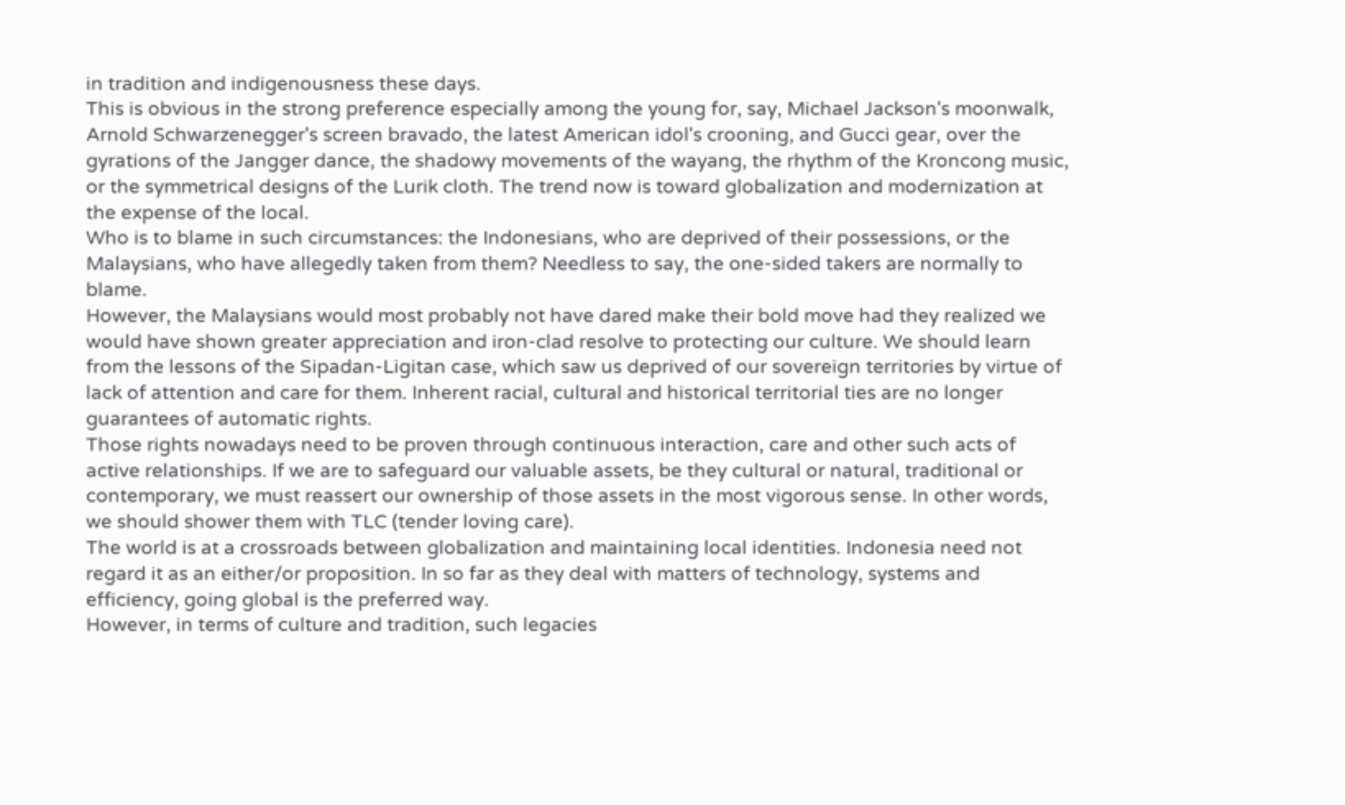in tradition and indigenousness these days.
This is obvious in the strong preference especially among the young for, say, Michael Jackson's moonwalk, Arnold Schwarzenegger's screen bravado, the latest American idol's crooning, and Gucci gear, over the gyrations of the Jangger dance, the shadowy movements of the wayang, the rhythm of the Kroncong music, or the symmetrical designs of the Lurik cloth. The trend now is toward globalization and modernization at the expense of the local.
Who is to blame in such circumstances: the Indonesians, who are deprived of their possessions, or the Malaysians, who have allegedly taken from them? Needless to say, the one-sided takers are normally to blame.
However, the Malaysians would most probably not have dared make their bold move had they realized we would have shown greater appreciation and iron-clad resolve to protecting our culture. We should learn from the lessons of the Sipadan-Ligitan case, which saw us deprived of our sovereign territories by virtue of lack of attention and care for them. Inherent racial, cultural and historical territorial ties are no longer guarantees of automatic rights.
Those rights nowadays need to be proven through continuous interaction, care and other such acts of active relationships. If we are to safeguard our valuable assets, be they cultural or natural, traditional or contemporary, we must reassert our ownership of those assets in the most vigorous sense. In other words, we should shower them with TLC (tender loving care).
The world is at a crossroads between globalization and maintaining local identities. Indonesia need not regard it as an either/or proposition. In so far as they deal with matters of technology, systems and efficiency, going global is the preferred way.
However, in terms of culture and tradition, such legacies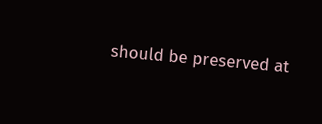should be preserved at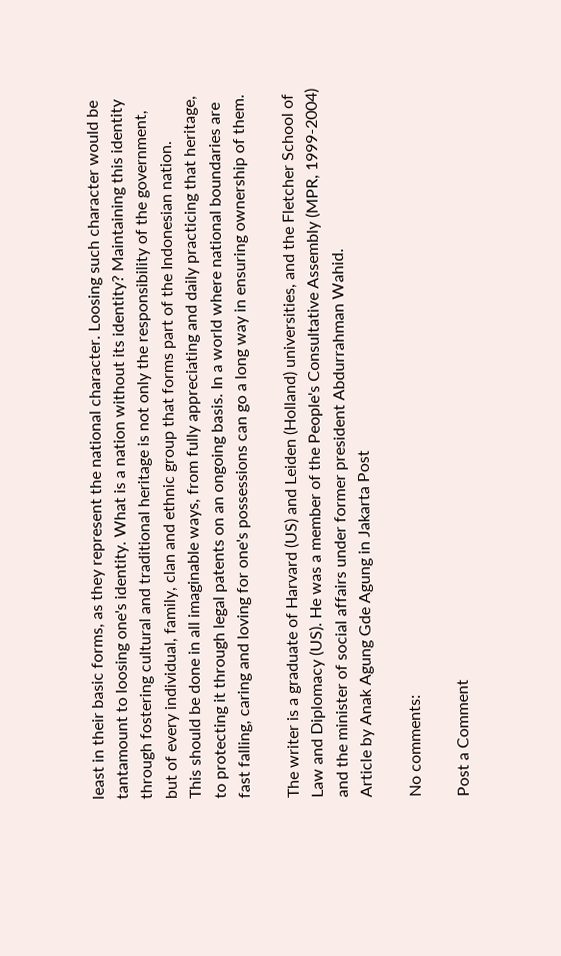least in their basic forms, as they represent the national character. Loosing such character would be tantamount to loosing one's identity. What is a nation without its identity? Maintaining this identity through fostering cultural and traditional heritage is not only the responsibility of the government, but of every individual, family, clan and ethnic group that forms part of the Indonesian nation.
This should be done in all imaginable ways, from fully appreciating and daily practicing that heritage, to protecting it through legal patents on an ongoing basis. In a world where national boundaries are fast falling, caring and loving for one's possessions can go a long way in ensuring ownership of them.

The writer is a graduate of Harvard (US) and Leiden (Holland) universities, and the Fletcher School of Law and Diplomacy (US). He was a member of the People's Consultative Assembly (MPR, 1999-2004) and the minister of social affairs under former president Abdurrahman Wahid.
Article by Anak Agung Gde Agung in Jakarta Post

No comments:

Post a Comment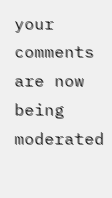your comments are now being moderated